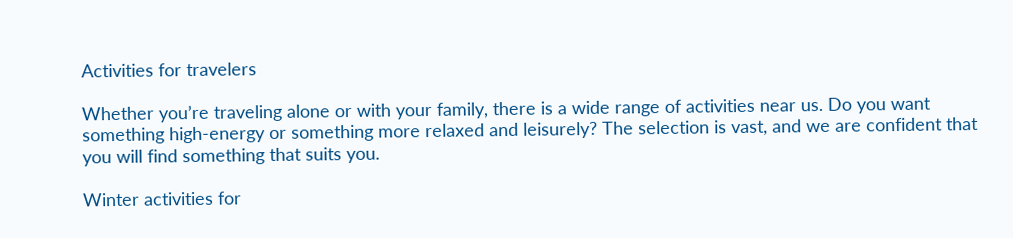Activities for travelers

Whether you’re traveling alone or with your family, there is a wide range of activities near us. Do you want something high-energy or something more relaxed and leisurely? The selection is vast, and we are confident that you will find something that suits you.

Winter activities for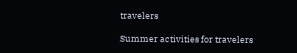travelers

Summer activities for travelers